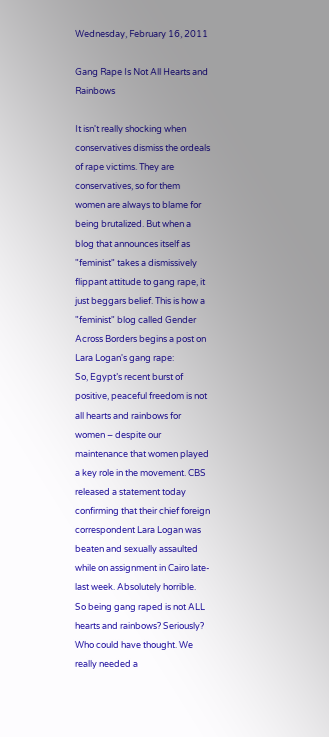Wednesday, February 16, 2011

Gang Rape Is Not All Hearts and Rainbows

It isn't really shocking when conservatives dismiss the ordeals of rape victims. They are conservatives, so for them women are always to blame for being brutalized. But when a blog that announces itself as "feminist" takes a dismissively flippant attitude to gang rape, it just beggars belief. This is how a "feminist" blog called Gender Across Borders begins a post on Lara Logan's gang rape:
So, Egypt’s recent burst of positive, peaceful freedom is not all hearts and rainbows for women – despite our maintenance that women played a key role in the movement. CBS released a statement today confirming that their chief foreign correspondent Lara Logan was beaten and sexually assaulted while on assignment in Cairo late-last week. Absolutely horrible.
So being gang raped is not ALL hearts and rainbows? Seriously? Who could have thought. We really needed a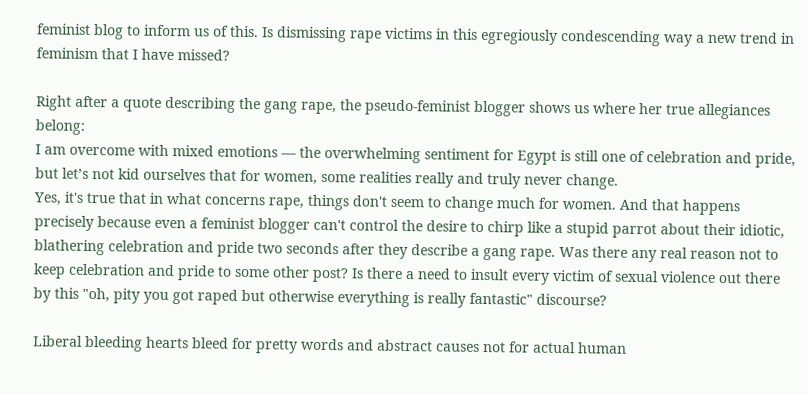feminist blog to inform us of this. Is dismissing rape victims in this egregiously condescending way a new trend in feminism that I have missed?

Right after a quote describing the gang rape, the pseudo-feminist blogger shows us where her true allegiances belong:
I am overcome with mixed emotions — the overwhelming sentiment for Egypt is still one of celebration and pride, but let’s not kid ourselves that for women, some realities really and truly never change.
Yes, it's true that in what concerns rape, things don't seem to change much for women. And that happens precisely because even a feminist blogger can't control the desire to chirp like a stupid parrot about their idiotic, blathering celebration and pride two seconds after they describe a gang rape. Was there any real reason not to keep celebration and pride to some other post? Is there a need to insult every victim of sexual violence out there by this "oh, pity you got raped but otherwise everything is really fantastic" discourse?

Liberal bleeding hearts bleed for pretty words and abstract causes not for actual human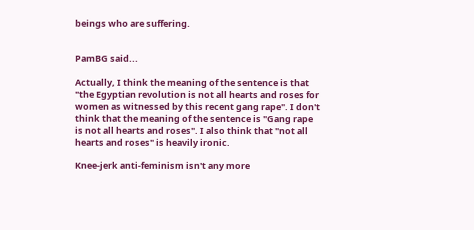beings who are suffering.


PamBG said...

Actually, I think the meaning of the sentence is that "the Egyptian revolution is not all hearts and roses for women as witnessed by this recent gang rape". I don't think that the meaning of the sentence is "Gang rape is not all hearts and roses". I also think that "not all hearts and roses" is heavily ironic.

Knee-jerk anti-feminism isn't any more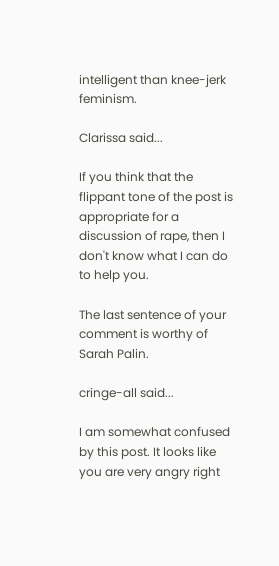intelligent than knee-jerk feminism.

Clarissa said...

If you think that the flippant tone of the post is appropriate for a discussion of rape, then I don't know what I can do to help you.

The last sentence of your comment is worthy of Sarah Palin.

cringe-all said...

I am somewhat confused by this post. It looks like you are very angry right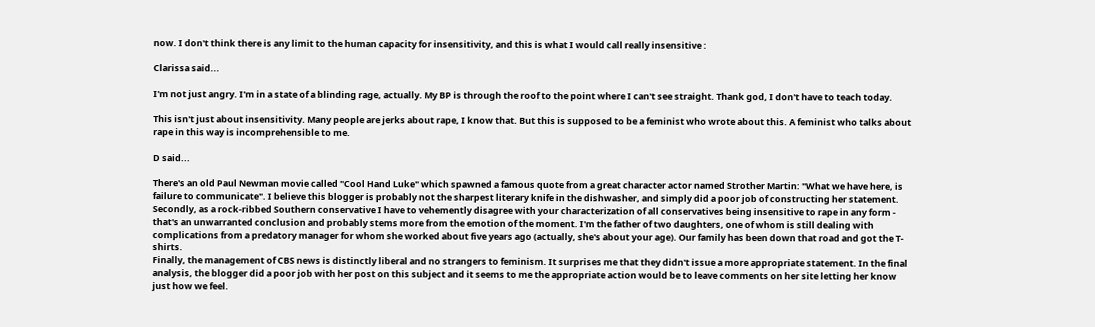now. I don't think there is any limit to the human capacity for insensitivity, and this is what I would call really insensitive :

Clarissa said...

I'm not just angry. I'm in a state of a blinding rage, actually. My BP is through the roof to the point where I can't see straight. Thank god, I don't have to teach today.

This isn't just about insensitivity. Many people are jerks about rape, I know that. But this is supposed to be a feminist who wrote about this. A feminist who talks about rape in this way is incomprehensible to me.

D said...

There's an old Paul Newman movie called "Cool Hand Luke" which spawned a famous quote from a great character actor named Strother Martin: "What we have here, is failure to communicate". I believe this blogger is probably not the sharpest literary knife in the dishwasher, and simply did a poor job of constructing her statement.
Secondly, as a rock-ribbed Southern conservative I have to vehemently disagree with your characterization of all conservatives being insensitive to rape in any form - that's an unwarranted conclusion and probably stems more from the emotion of the moment. I'm the father of two daughters, one of whom is still dealing with complications from a predatory manager for whom she worked about five years ago (actually, she's about your age). Our family has been down that road and got the T-shirts.
Finally, the management of CBS news is distinctly liberal and no strangers to feminism. It surprises me that they didn't issue a more appropriate statement. In the final analysis, the blogger did a poor job with her post on this subject and it seems to me the appropriate action would be to leave comments on her site letting her know just how we feel.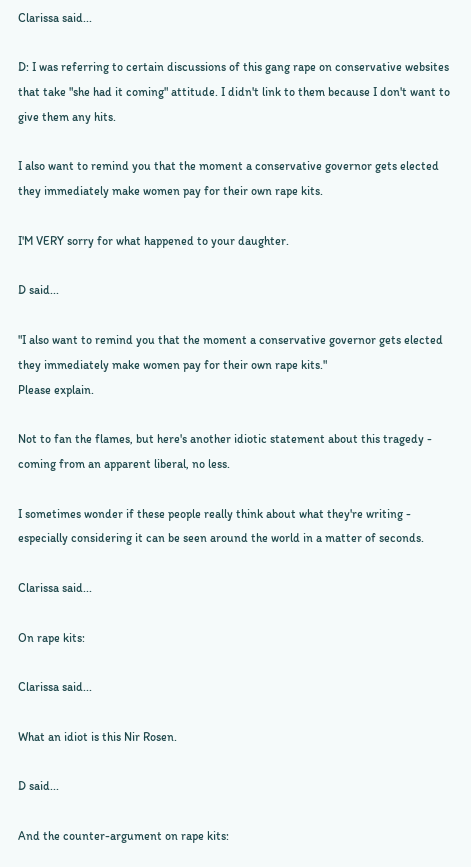Clarissa said...

D: I was referring to certain discussions of this gang rape on conservative websites that take "she had it coming" attitude. I didn't link to them because I don't want to give them any hits.

I also want to remind you that the moment a conservative governor gets elected they immediately make women pay for their own rape kits.

I'M VERY sorry for what happened to your daughter.

D said...

"I also want to remind you that the moment a conservative governor gets elected they immediately make women pay for their own rape kits."
Please explain.

Not to fan the flames, but here's another idiotic statement about this tragedy - coming from an apparent liberal, no less.

I sometimes wonder if these people really think about what they're writing - especially considering it can be seen around the world in a matter of seconds.

Clarissa said...

On rape kits:

Clarissa said...

What an idiot is this Nir Rosen.

D said...

And the counter-argument on rape kits: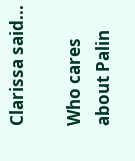Clarissa said...

Who cares about Palin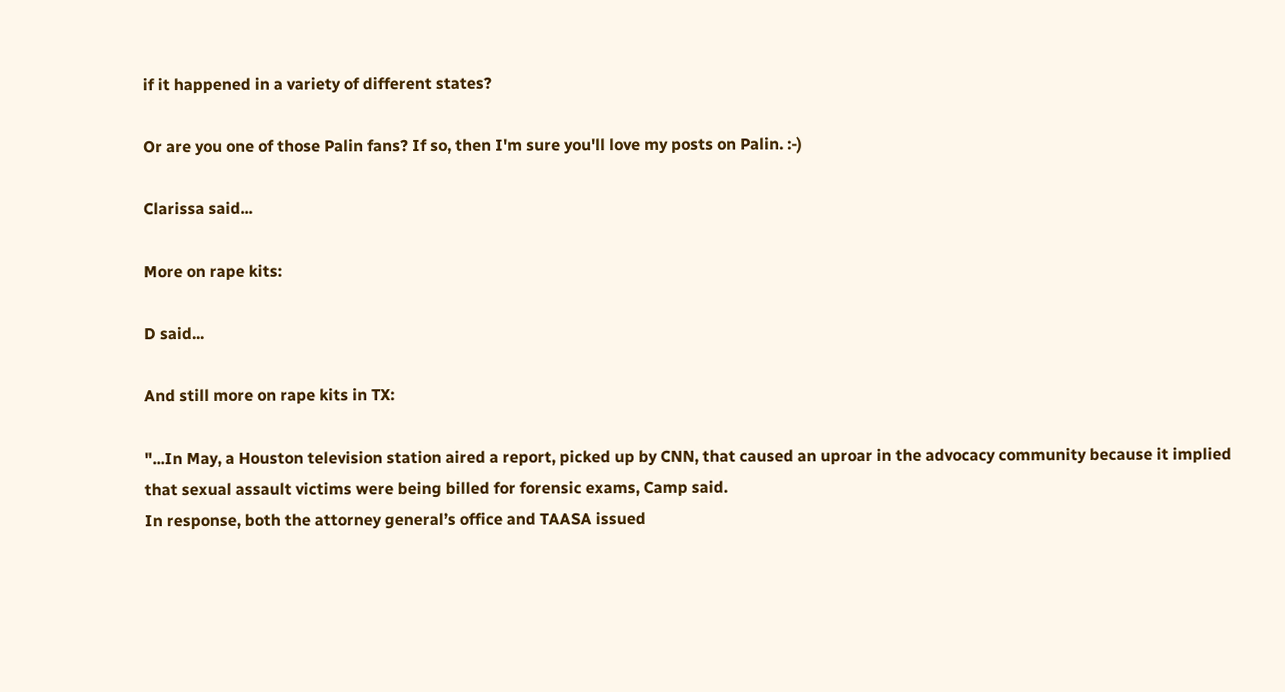if it happened in a variety of different states?

Or are you one of those Palin fans? If so, then I'm sure you'll love my posts on Palin. :-)

Clarissa said...

More on rape kits:

D said...

And still more on rape kits in TX:

"...In May, a Houston television station aired a report, picked up by CNN, that caused an uproar in the advocacy community because it implied that sexual assault victims were being billed for forensic exams, Camp said.
In response, both the attorney general’s office and TAASA issued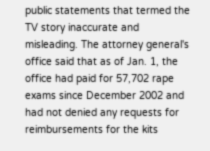public statements that termed the TV story inaccurate and misleading. The attorney general's office said that as of Jan. 1, the office had paid for 57,702 rape exams since December 2002 and had not denied any requests for reimbursements for the kits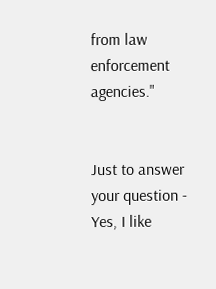from law enforcement agencies."


Just to answer your question - Yes, I like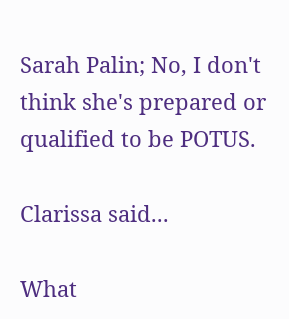Sarah Palin; No, I don't think she's prepared or qualified to be POTUS.

Clarissa said...

What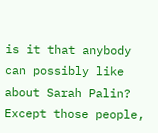is it that anybody can possibly like about Sarah Palin? Except those people,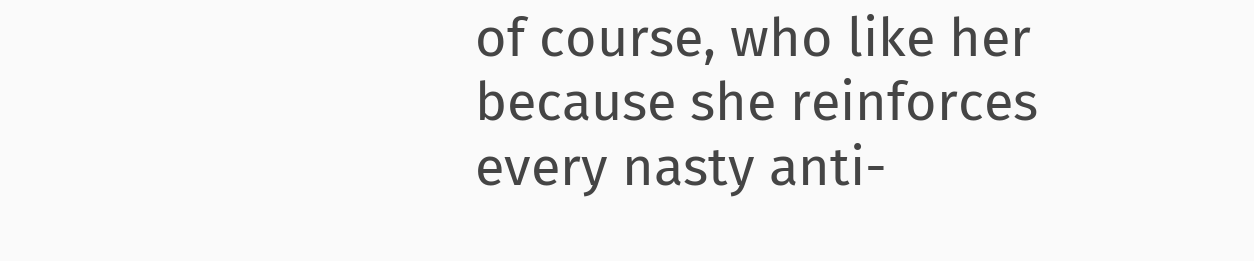of course, who like her because she reinforces every nasty anti-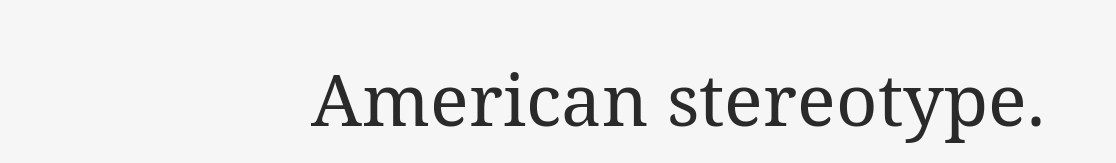American stereotype.